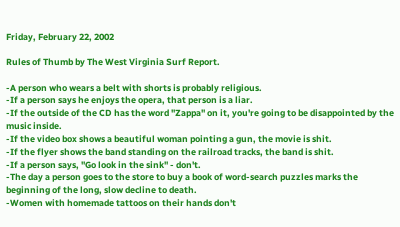Friday, February 22, 2002

Rules of Thumb by The West Virginia Surf Report.

-A person who wears a belt with shorts is probably religious.
-If a person says he enjoys the opera, that person is a liar.
-If the outside of the CD has the word "Zappa" on it, you're going to be disappointed by the music inside.
-If the video box shows a beautiful woman pointing a gun, the movie is shit.
-If the flyer shows the band standing on the railroad tracks, the band is shit.
-If a person says, "Go look in the sink" - don't.
-The day a person goes to the store to buy a book of word-search puzzles marks the beginning of the long, slow decline to death.
-Women with homemade tattoos on their hands don't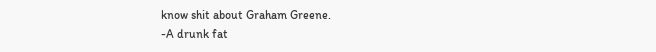know shit about Graham Greene.
-A drunk fat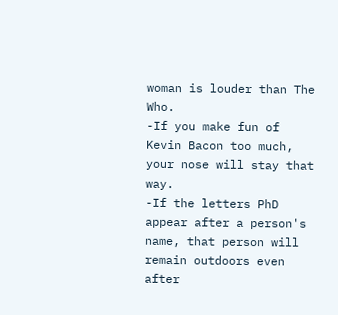woman is louder than The Who.
-If you make fun of Kevin Bacon too much, your nose will stay that way.
-If the letters PhD appear after a person's name, that person will remain outdoors even after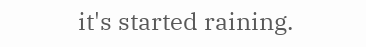it's started raining.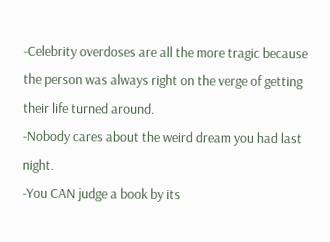-Celebrity overdoses are all the more tragic because the person was always right on the verge of getting their life turned around.
-Nobody cares about the weird dream you had last night.
-You CAN judge a book by its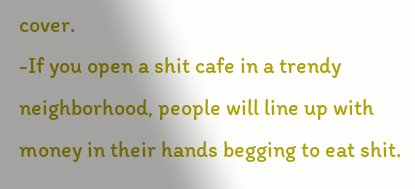cover.
-If you open a shit cafe in a trendy neighborhood, people will line up with money in their hands begging to eat shit.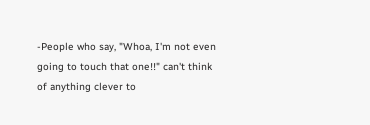-People who say, "Whoa, I'm not even going to touch that one!!" can't think of anything clever to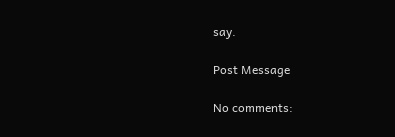say.

Post Message

No comments: